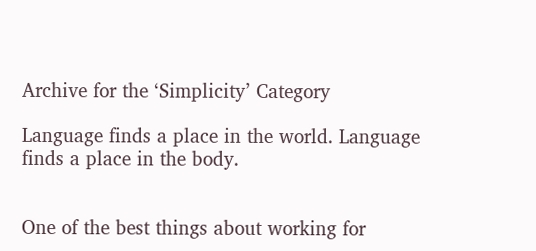Archive for the ‘Simplicity’ Category

Language finds a place in the world. Language finds a place in the body.


One of the best things about working for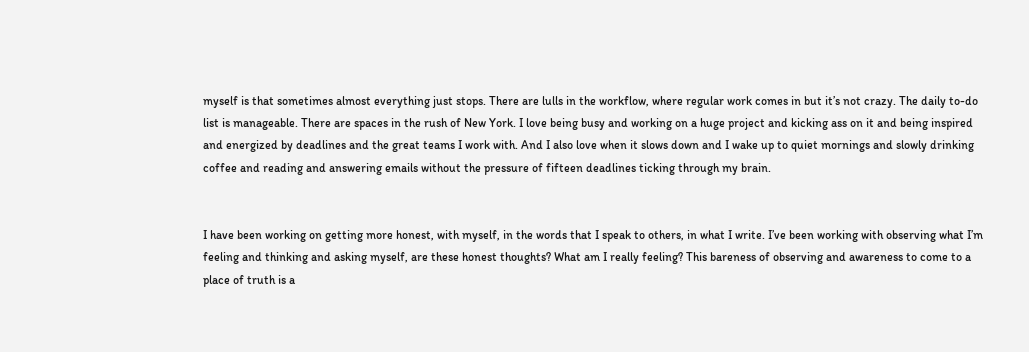myself is that sometimes almost everything just stops. There are lulls in the workflow, where regular work comes in but it’s not crazy. The daily to-do list is manageable. There are spaces in the rush of New York. I love being busy and working on a huge project and kicking ass on it and being inspired and energized by deadlines and the great teams I work with. And I also love when it slows down and I wake up to quiet mornings and slowly drinking coffee and reading and answering emails without the pressure of fifteen deadlines ticking through my brain.


I have been working on getting more honest, with myself, in the words that I speak to others, in what I write. I’ve been working with observing what I’m feeling and thinking and asking myself, are these honest thoughts? What am I really feeling? This bareness of observing and awareness to come to a place of truth is a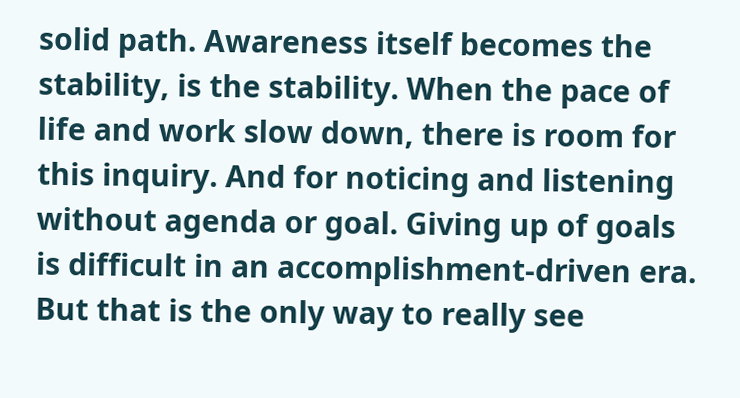solid path. Awareness itself becomes the stability, is the stability. When the pace of life and work slow down, there is room for this inquiry. And for noticing and listening without agenda or goal. Giving up of goals is difficult in an accomplishment-driven era. But that is the only way to really see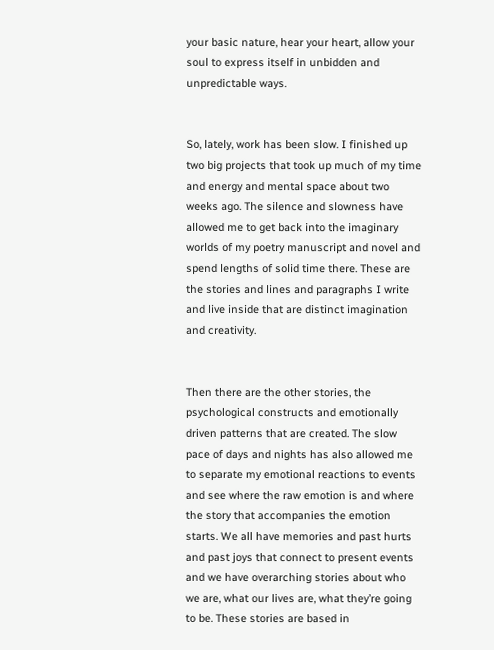your basic nature, hear your heart, allow your soul to express itself in unbidden and unpredictable ways.


So, lately, work has been slow. I finished up two big projects that took up much of my time and energy and mental space about two weeks ago. The silence and slowness have allowed me to get back into the imaginary worlds of my poetry manuscript and novel and spend lengths of solid time there. These are the stories and lines and paragraphs I write and live inside that are distinct imagination and creativity.


Then there are the other stories, the psychological constructs and emotionally driven patterns that are created. The slow pace of days and nights has also allowed me to separate my emotional reactions to events and see where the raw emotion is and where the story that accompanies the emotion starts. We all have memories and past hurts and past joys that connect to present events and we have overarching stories about who we are, what our lives are, what they’re going to be. These stories are based in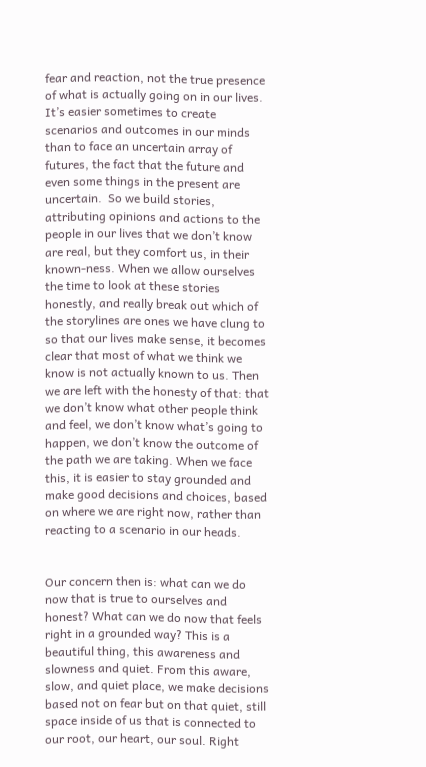fear and reaction, not the true presence of what is actually going on in our lives. It’s easier sometimes to create scenarios and outcomes in our minds than to face an uncertain array of futures, the fact that the future and even some things in the present are uncertain.  So we build stories, attributing opinions and actions to the people in our lives that we don’t know are real, but they comfort us, in their known-ness. When we allow ourselves the time to look at these stories honestly, and really break out which of the storylines are ones we have clung to so that our lives make sense, it becomes clear that most of what we think we know is not actually known to us. Then we are left with the honesty of that: that we don’t know what other people think and feel, we don’t know what’s going to happen, we don’t know the outcome of the path we are taking. When we face this, it is easier to stay grounded and make good decisions and choices, based on where we are right now, rather than reacting to a scenario in our heads.


Our concern then is: what can we do now that is true to ourselves and honest? What can we do now that feels right in a grounded way? This is a beautiful thing, this awareness and slowness and quiet. From this aware, slow, and quiet place, we make decisions based not on fear but on that quiet, still space inside of us that is connected to our root, our heart, our soul. Right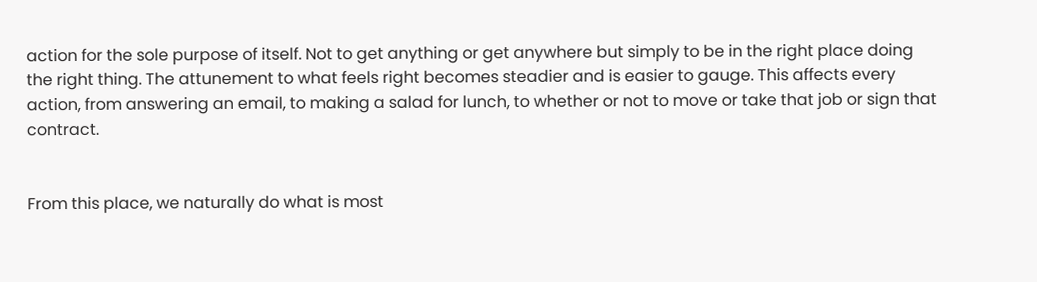action for the sole purpose of itself. Not to get anything or get anywhere but simply to be in the right place doing the right thing. The attunement to what feels right becomes steadier and is easier to gauge. This affects every action, from answering an email, to making a salad for lunch, to whether or not to move or take that job or sign that contract.


From this place, we naturally do what is most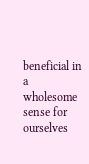beneficial in a wholesome sense for ourselves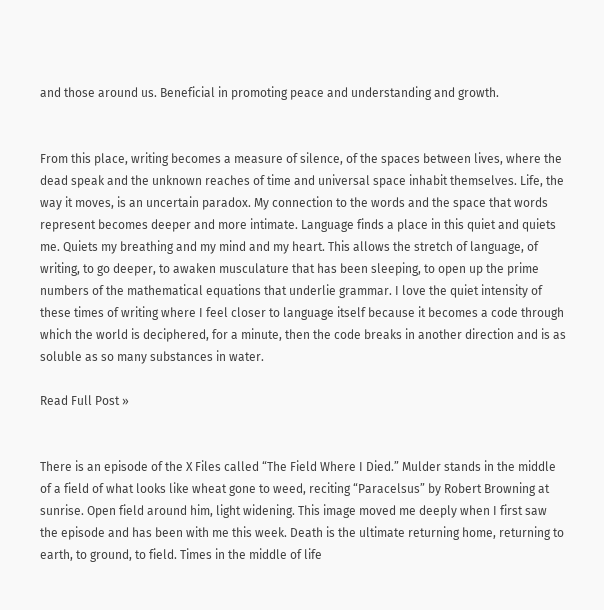and those around us. Beneficial in promoting peace and understanding and growth.


From this place, writing becomes a measure of silence, of the spaces between lives, where the dead speak and the unknown reaches of time and universal space inhabit themselves. Life, the way it moves, is an uncertain paradox. My connection to the words and the space that words represent becomes deeper and more intimate. Language finds a place in this quiet and quiets me. Quiets my breathing and my mind and my heart. This allows the stretch of language, of writing, to go deeper, to awaken musculature that has been sleeping, to open up the prime numbers of the mathematical equations that underlie grammar. I love the quiet intensity of these times of writing where I feel closer to language itself because it becomes a code through which the world is deciphered, for a minute, then the code breaks in another direction and is as soluble as so many substances in water.

Read Full Post »


There is an episode of the X Files called “The Field Where I Died.” Mulder stands in the middle of a field of what looks like wheat gone to weed, reciting “Paracelsus” by Robert Browning at sunrise. Open field around him, light widening. This image moved me deeply when I first saw the episode and has been with me this week. Death is the ultimate returning home, returning to earth, to ground, to field. Times in the middle of life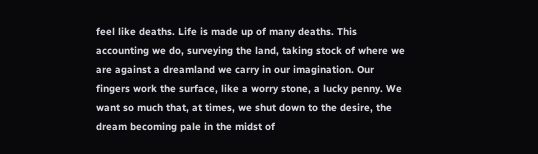feel like deaths. Life is made up of many deaths. This accounting we do, surveying the land, taking stock of where we are against a dreamland we carry in our imagination. Our fingers work the surface, like a worry stone, a lucky penny. We want so much that, at times, we shut down to the desire, the dream becoming pale in the midst of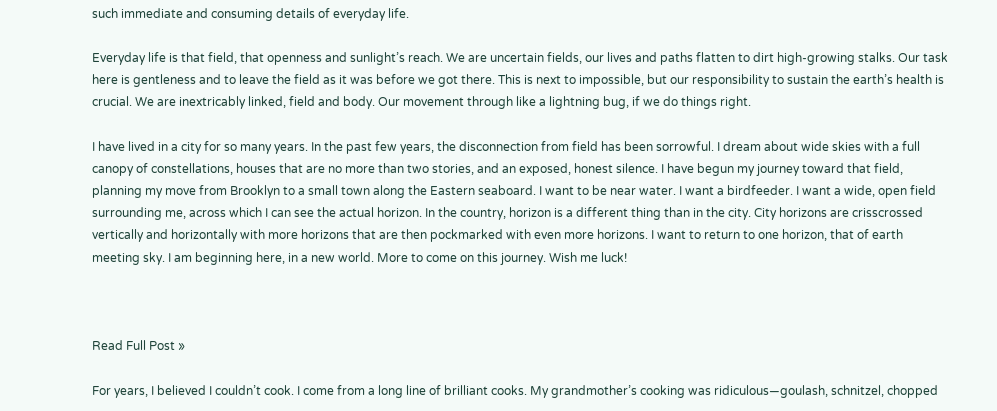such immediate and consuming details of everyday life.

Everyday life is that field, that openness and sunlight’s reach. We are uncertain fields, our lives and paths flatten to dirt high-growing stalks. Our task here is gentleness and to leave the field as it was before we got there. This is next to impossible, but our responsibility to sustain the earth’s health is crucial. We are inextricably linked, field and body. Our movement through like a lightning bug, if we do things right.

I have lived in a city for so many years. In the past few years, the disconnection from field has been sorrowful. I dream about wide skies with a full canopy of constellations, houses that are no more than two stories, and an exposed, honest silence. I have begun my journey toward that field, planning my move from Brooklyn to a small town along the Eastern seaboard. I want to be near water. I want a birdfeeder. I want a wide, open field surrounding me, across which I can see the actual horizon. In the country, horizon is a different thing than in the city. City horizons are crisscrossed vertically and horizontally with more horizons that are then pockmarked with even more horizons. I want to return to one horizon, that of earth meeting sky. I am beginning here, in a new world. More to come on this journey. Wish me luck!



Read Full Post »

For years, I believed I couldn’t cook. I come from a long line of brilliant cooks. My grandmother’s cooking was ridiculous—goulash, schnitzel, chopped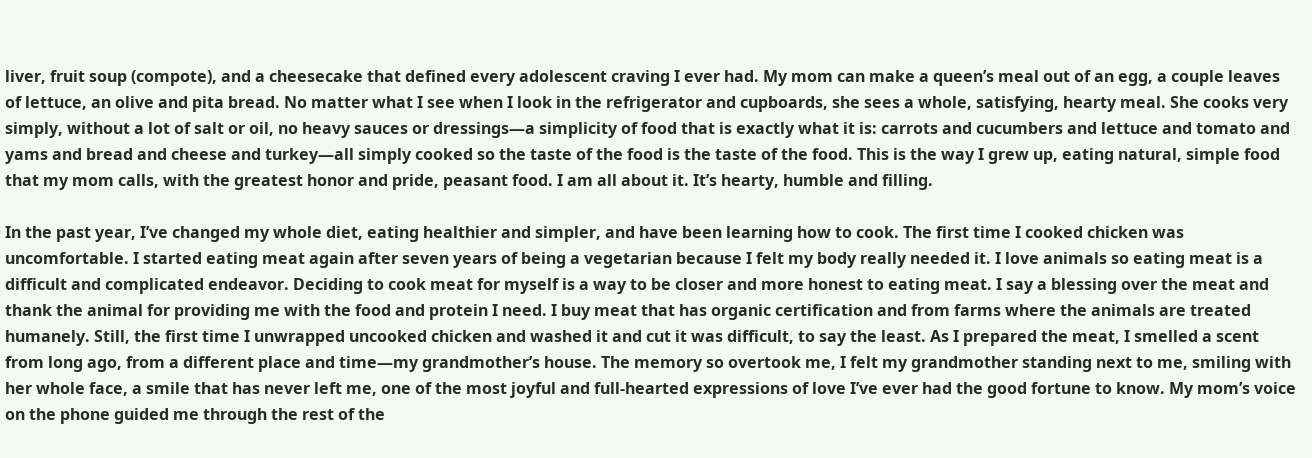liver, fruit soup (compote), and a cheesecake that defined every adolescent craving I ever had. My mom can make a queen’s meal out of an egg, a couple leaves of lettuce, an olive and pita bread. No matter what I see when I look in the refrigerator and cupboards, she sees a whole, satisfying, hearty meal. She cooks very simply, without a lot of salt or oil, no heavy sauces or dressings—a simplicity of food that is exactly what it is: carrots and cucumbers and lettuce and tomato and yams and bread and cheese and turkey—all simply cooked so the taste of the food is the taste of the food. This is the way I grew up, eating natural, simple food that my mom calls, with the greatest honor and pride, peasant food. I am all about it. It’s hearty, humble and filling.

In the past year, I’ve changed my whole diet, eating healthier and simpler, and have been learning how to cook. The first time I cooked chicken was uncomfortable. I started eating meat again after seven years of being a vegetarian because I felt my body really needed it. I love animals so eating meat is a difficult and complicated endeavor. Deciding to cook meat for myself is a way to be closer and more honest to eating meat. I say a blessing over the meat and thank the animal for providing me with the food and protein I need. I buy meat that has organic certification and from farms where the animals are treated humanely. Still, the first time I unwrapped uncooked chicken and washed it and cut it was difficult, to say the least. As I prepared the meat, I smelled a scent from long ago, from a different place and time—my grandmother’s house. The memory so overtook me, I felt my grandmother standing next to me, smiling with her whole face, a smile that has never left me, one of the most joyful and full-hearted expressions of love I’ve ever had the good fortune to know. My mom’s voice on the phone guided me through the rest of the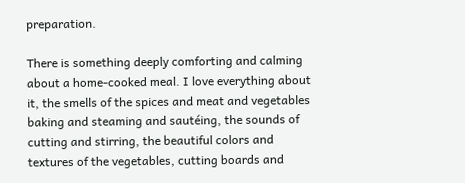preparation.

There is something deeply comforting and calming about a home-cooked meal. I love everything about it, the smells of the spices and meat and vegetables baking and steaming and sautéing, the sounds of cutting and stirring, the beautiful colors and textures of the vegetables, cutting boards and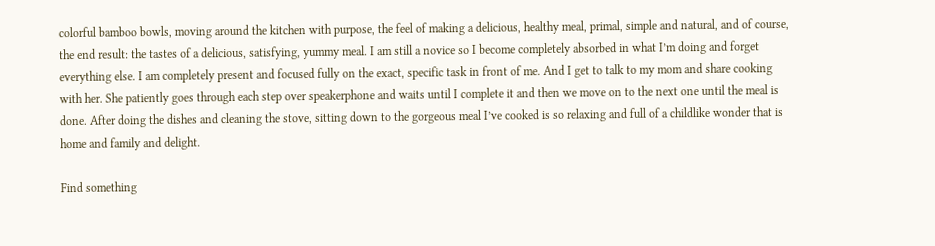colorful bamboo bowls, moving around the kitchen with purpose, the feel of making a delicious, healthy meal, primal, simple and natural, and of course, the end result: the tastes of a delicious, satisfying, yummy meal. I am still a novice so I become completely absorbed in what I’m doing and forget everything else. I am completely present and focused fully on the exact, specific task in front of me. And I get to talk to my mom and share cooking with her. She patiently goes through each step over speakerphone and waits until I complete it and then we move on to the next one until the meal is done. After doing the dishes and cleaning the stove, sitting down to the gorgeous meal I’ve cooked is so relaxing and full of a childlike wonder that is home and family and delight.

Find something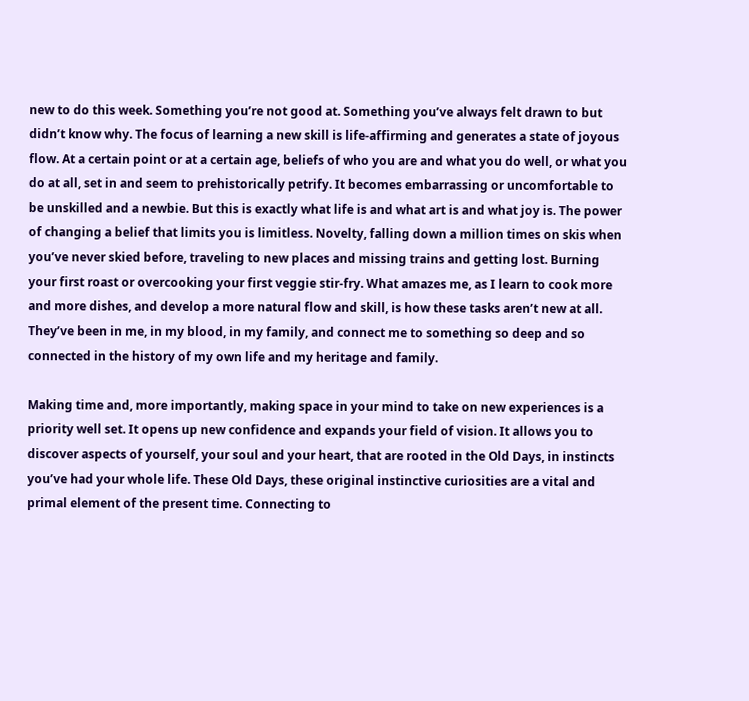new to do this week. Something you’re not good at. Something you’ve always felt drawn to but didn’t know why. The focus of learning a new skill is life-affirming and generates a state of joyous flow. At a certain point or at a certain age, beliefs of who you are and what you do well, or what you do at all, set in and seem to prehistorically petrify. It becomes embarrassing or uncomfortable to be unskilled and a newbie. But this is exactly what life is and what art is and what joy is. The power of changing a belief that limits you is limitless. Novelty, falling down a million times on skis when you’ve never skied before, traveling to new places and missing trains and getting lost. Burning your first roast or overcooking your first veggie stir-fry. What amazes me, as I learn to cook more and more dishes, and develop a more natural flow and skill, is how these tasks aren’t new at all. They’ve been in me, in my blood, in my family, and connect me to something so deep and so connected in the history of my own life and my heritage and family.

Making time and, more importantly, making space in your mind to take on new experiences is a priority well set. It opens up new confidence and expands your field of vision. It allows you to discover aspects of yourself, your soul and your heart, that are rooted in the Old Days, in instincts you’ve had your whole life. These Old Days, these original instinctive curiosities are a vital and primal element of the present time. Connecting to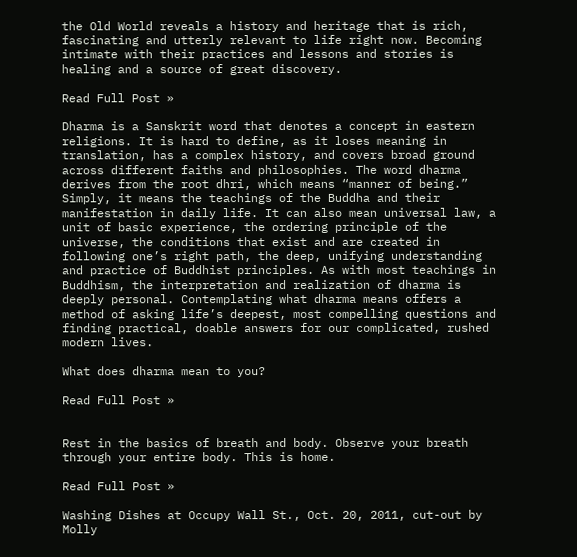the Old World reveals a history and heritage that is rich, fascinating and utterly relevant to life right now. Becoming intimate with their practices and lessons and stories is healing and a source of great discovery.

Read Full Post »

Dharma is a Sanskrit word that denotes a concept in eastern religions. It is hard to define, as it loses meaning in translation, has a complex history, and covers broad ground across different faiths and philosophies. The word dharma derives from the root dhri, which means “manner of being.” Simply, it means the teachings of the Buddha and their manifestation in daily life. It can also mean universal law, a unit of basic experience, the ordering principle of the universe, the conditions that exist and are created in following one’s right path, the deep, unifying understanding and practice of Buddhist principles. As with most teachings in Buddhism, the interpretation and realization of dharma is deeply personal. Contemplating what dharma means offers a method of asking life’s deepest, most compelling questions and finding practical, doable answers for our complicated, rushed modern lives.

What does dharma mean to you?

Read Full Post »


Rest in the basics of breath and body. Observe your breath through your entire body. This is home.

Read Full Post »

Washing Dishes at Occupy Wall St., Oct. 20, 2011, cut-out by Molly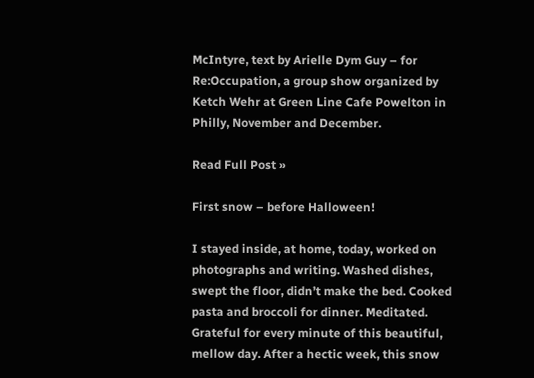McIntyre, text by Arielle Dym Guy – for Re:Occupation, a group show organized by Ketch Wehr at Green Line Cafe Powelton in Philly, November and December.

Read Full Post »

First snow – before Halloween!

I stayed inside, at home, today, worked on photographs and writing. Washed dishes, swept the floor, didn’t make the bed. Cooked pasta and broccoli for dinner. Meditated. Grateful for every minute of this beautiful, mellow day. After a hectic week, this snow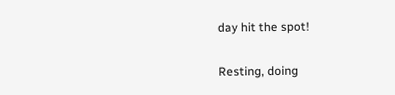day hit the spot!

Resting, doing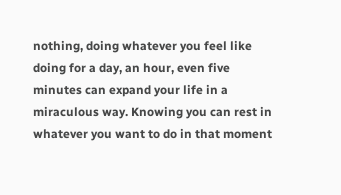nothing, doing whatever you feel like doing for a day, an hour, even five minutes can expand your life in a miraculous way. Knowing you can rest in whatever you want to do in that moment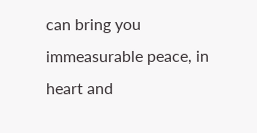can bring you immeasurable peace, in heart and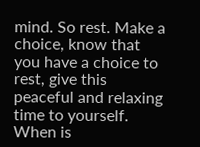mind. So rest. Make a choice, know that you have a choice to rest, give this peaceful and relaxing time to yourself. When is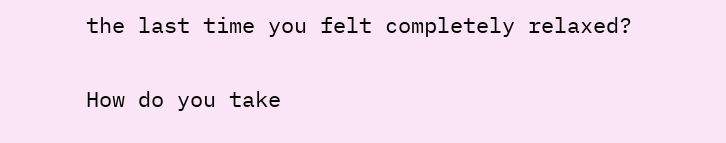the last time you felt completely relaxed?

How do you take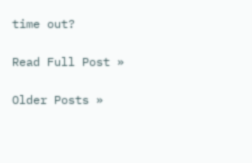time out?

Read Full Post »

Older Posts »